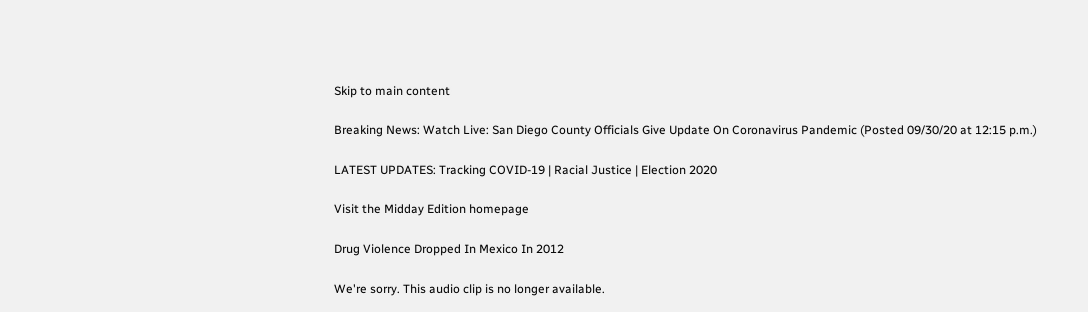Skip to main content

Breaking News: Watch Live: San Diego County Officials Give Update On Coronavirus Pandemic (Posted 09/30/20 at 12:15 p.m.)

LATEST UPDATES: Tracking COVID-19 | Racial Justice | Election 2020

Visit the Midday Edition homepage

Drug Violence Dropped In Mexico In 2012

We're sorry. This audio clip is no longer available.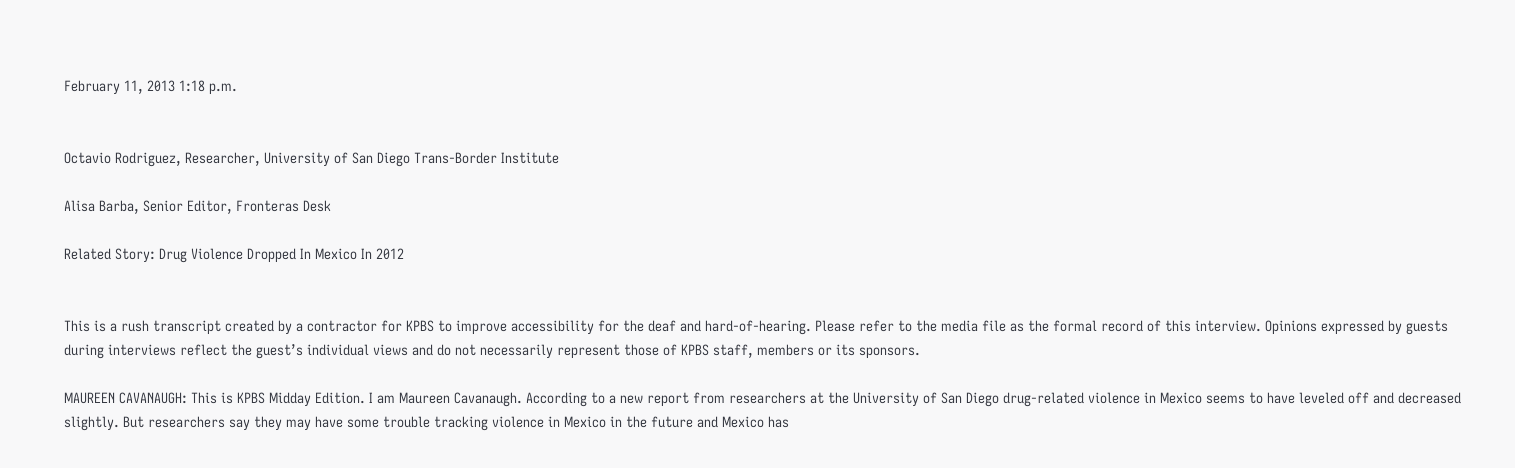February 11, 2013 1:18 p.m.


Octavio Rodriguez, Researcher, University of San Diego Trans-Border Institute

Alisa Barba, Senior Editor, Fronteras Desk

Related Story: Drug Violence Dropped In Mexico In 2012


This is a rush transcript created by a contractor for KPBS to improve accessibility for the deaf and hard-of-hearing. Please refer to the media file as the formal record of this interview. Opinions expressed by guests during interviews reflect the guest’s individual views and do not necessarily represent those of KPBS staff, members or its sponsors.

MAUREEN CAVANAUGH: This is KPBS Midday Edition. I am Maureen Cavanaugh. According to a new report from researchers at the University of San Diego drug-related violence in Mexico seems to have leveled off and decreased slightly. But researchers say they may have some trouble tracking violence in Mexico in the future and Mexico has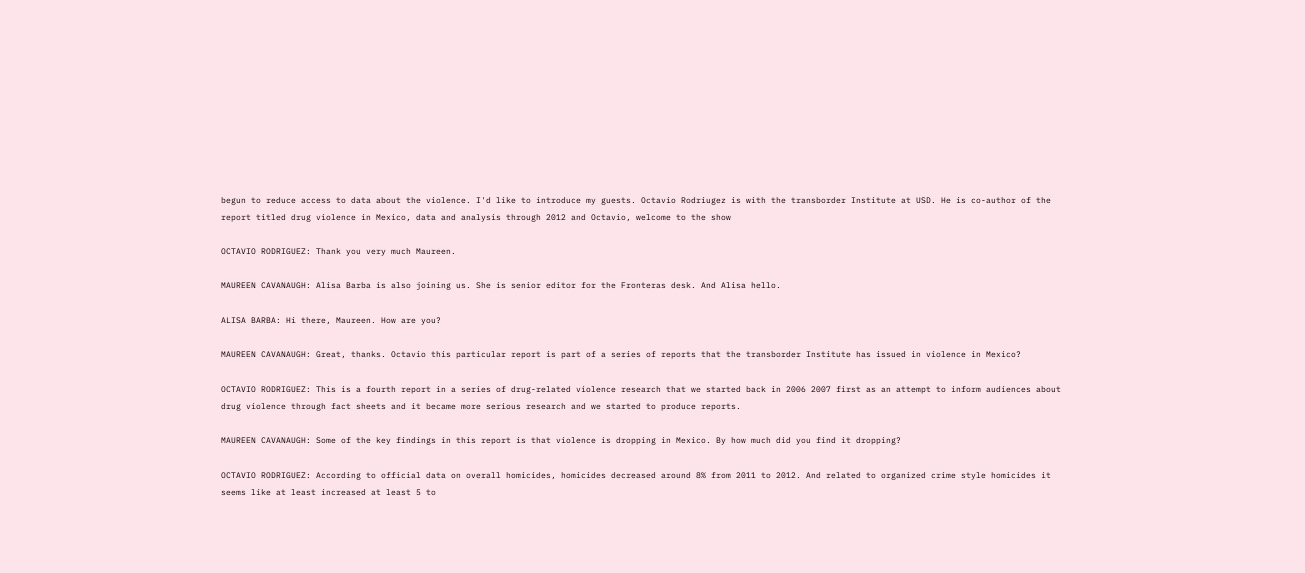begun to reduce access to data about the violence. I'd like to introduce my guests. Octavio Rodriugez is with the transborder Institute at USD. He is co-author of the report titled drug violence in Mexico, data and analysis through 2012 and Octavio, welcome to the show

OCTAVIO RODRIGUEZ: Thank you very much Maureen.

MAUREEN CAVANAUGH: Alisa Barba is also joining us. She is senior editor for the Fronteras desk. And Alisa hello.

ALISA BARBA: Hi there, Maureen. How are you?

MAUREEN CAVANAUGH: Great, thanks. Octavio this particular report is part of a series of reports that the transborder Institute has issued in violence in Mexico?

OCTAVIO RODRIGUEZ: This is a fourth report in a series of drug-related violence research that we started back in 2006 2007 first as an attempt to inform audiences about drug violence through fact sheets and it became more serious research and we started to produce reports.

MAUREEN CAVANAUGH: Some of the key findings in this report is that violence is dropping in Mexico. By how much did you find it dropping?

OCTAVIO RODRIGUEZ: According to official data on overall homicides, homicides decreased around 8% from 2011 to 2012. And related to organized crime style homicides it seems like at least increased at least 5 to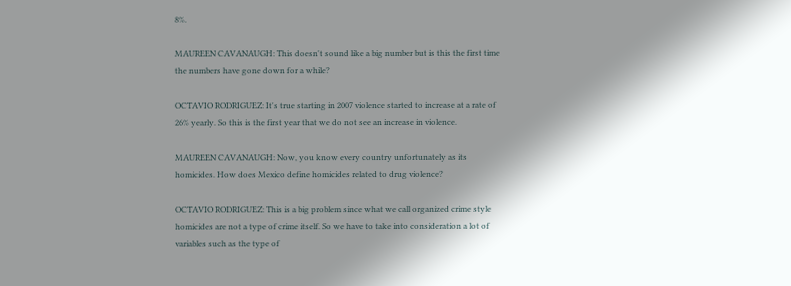8%.

MAUREEN CAVANAUGH: This doesn't sound like a big number but is this the first time the numbers have gone down for a while?

OCTAVIO RODRIGUEZ: It's true starting in 2007 violence started to increase at a rate of 26% yearly. So this is the first year that we do not see an increase in violence.

MAUREEN CAVANAUGH: Now, you know every country unfortunately as its homicides. How does Mexico define homicides related to drug violence?

OCTAVIO RODRIGUEZ: This is a big problem since what we call organized crime style homicides are not a type of crime itself. So we have to take into consideration a lot of variables such as the type of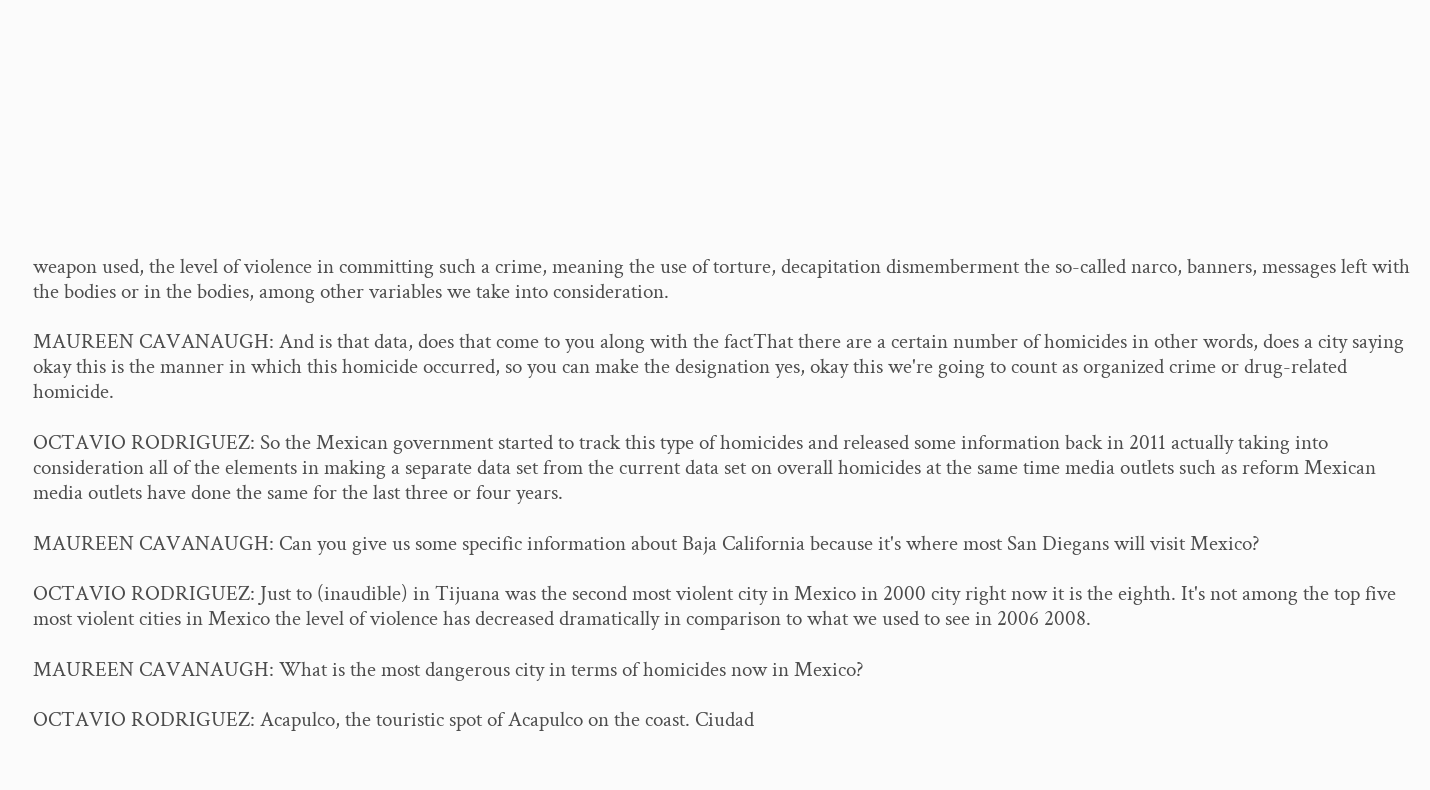weapon used, the level of violence in committing such a crime, meaning the use of torture, decapitation dismemberment the so-called narco, banners, messages left with the bodies or in the bodies, among other variables we take into consideration.

MAUREEN CAVANAUGH: And is that data, does that come to you along with the factThat there are a certain number of homicides in other words, does a city saying okay this is the manner in which this homicide occurred, so you can make the designation yes, okay this we're going to count as organized crime or drug-related homicide.

OCTAVIO RODRIGUEZ: So the Mexican government started to track this type of homicides and released some information back in 2011 actually taking into consideration all of the elements in making a separate data set from the current data set on overall homicides at the same time media outlets such as reform Mexican media outlets have done the same for the last three or four years.

MAUREEN CAVANAUGH: Can you give us some specific information about Baja California because it's where most San Diegans will visit Mexico?

OCTAVIO RODRIGUEZ: Just to (inaudible) in Tijuana was the second most violent city in Mexico in 2000 city right now it is the eighth. It's not among the top five most violent cities in Mexico the level of violence has decreased dramatically in comparison to what we used to see in 2006 2008.

MAUREEN CAVANAUGH: What is the most dangerous city in terms of homicides now in Mexico?

OCTAVIO RODRIGUEZ: Acapulco, the touristic spot of Acapulco on the coast. Ciudad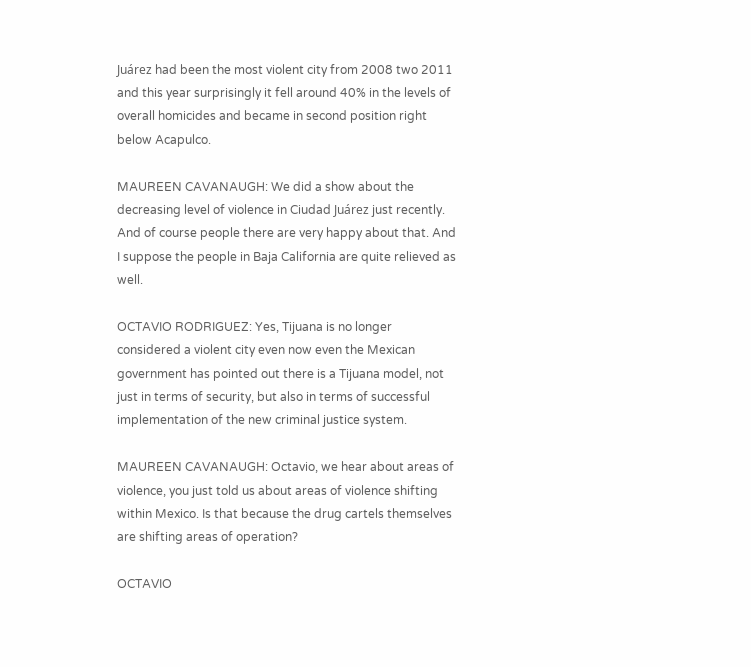Juárez had been the most violent city from 2008 two 2011 and this year surprisingly it fell around 40% in the levels of overall homicides and became in second position right below Acapulco.

MAUREEN CAVANAUGH: We did a show about the decreasing level of violence in Ciudad Juárez just recently. And of course people there are very happy about that. And I suppose the people in Baja California are quite relieved as well.

OCTAVIO RODRIGUEZ: Yes, Tijuana is no longer considered a violent city even now even the Mexican government has pointed out there is a Tijuana model, not just in terms of security, but also in terms of successful implementation of the new criminal justice system.

MAUREEN CAVANAUGH: Octavio, we hear about areas of violence, you just told us about areas of violence shifting within Mexico. Is that because the drug cartels themselves are shifting areas of operation?

OCTAVIO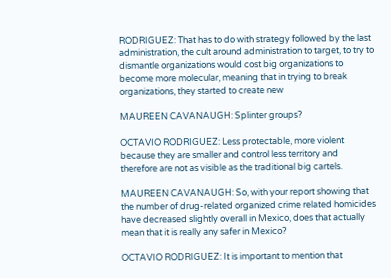RODRIGUEZ: That has to do with strategy followed by the last administration, the cult around administration to target, to try to dismantle organizations would cost big organizations to become more molecular, meaning that in trying to break organizations, they started to create new

MAUREEN CAVANAUGH: Splinter groups?

OCTAVIO RODRIGUEZ: Less protectable, more violent because they are smaller and control less territory and therefore are not as visible as the traditional big cartels.

MAUREEN CAVANAUGH: So, with your report showing that the number of drug-related organized crime related homicides have decreased slightly overall in Mexico, does that actually mean that it is really any safer in Mexico?

OCTAVIO RODRIGUEZ: It is important to mention that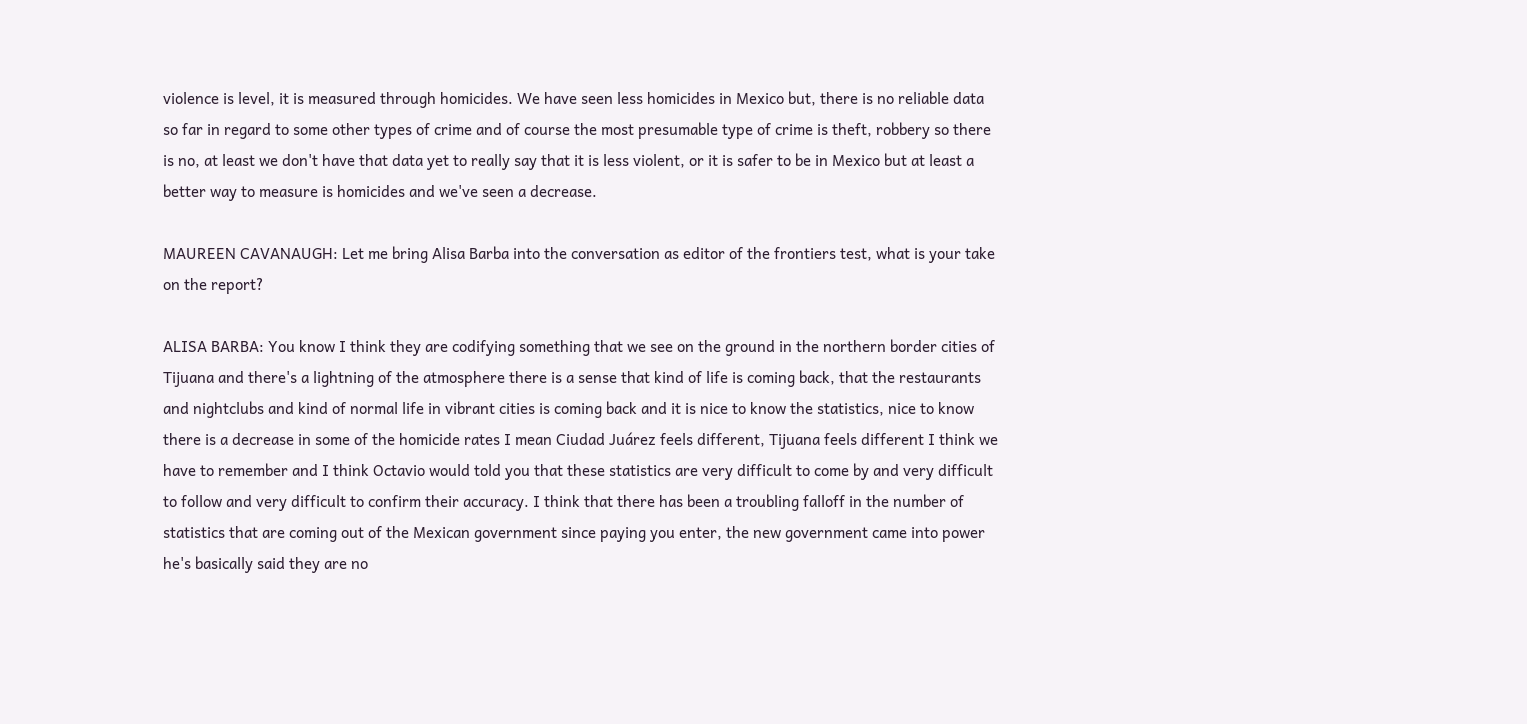violence is level, it is measured through homicides. We have seen less homicides in Mexico but, there is no reliable data so far in regard to some other types of crime and of course the most presumable type of crime is theft, robbery so there is no, at least we don't have that data yet to really say that it is less violent, or it is safer to be in Mexico but at least a better way to measure is homicides and we've seen a decrease.

MAUREEN CAVANAUGH: Let me bring Alisa Barba into the conversation as editor of the frontiers test, what is your take on the report?

ALISA BARBA: You know I think they are codifying something that we see on the ground in the northern border cities of Tijuana and there's a lightning of the atmosphere there is a sense that kind of life is coming back, that the restaurants and nightclubs and kind of normal life in vibrant cities is coming back and it is nice to know the statistics, nice to know there is a decrease in some of the homicide rates I mean Ciudad Juárez feels different, Tijuana feels different I think we have to remember and I think Octavio would told you that these statistics are very difficult to come by and very difficult to follow and very difficult to confirm their accuracy. I think that there has been a troubling falloff in the number of statistics that are coming out of the Mexican government since paying you enter, the new government came into power he's basically said they are no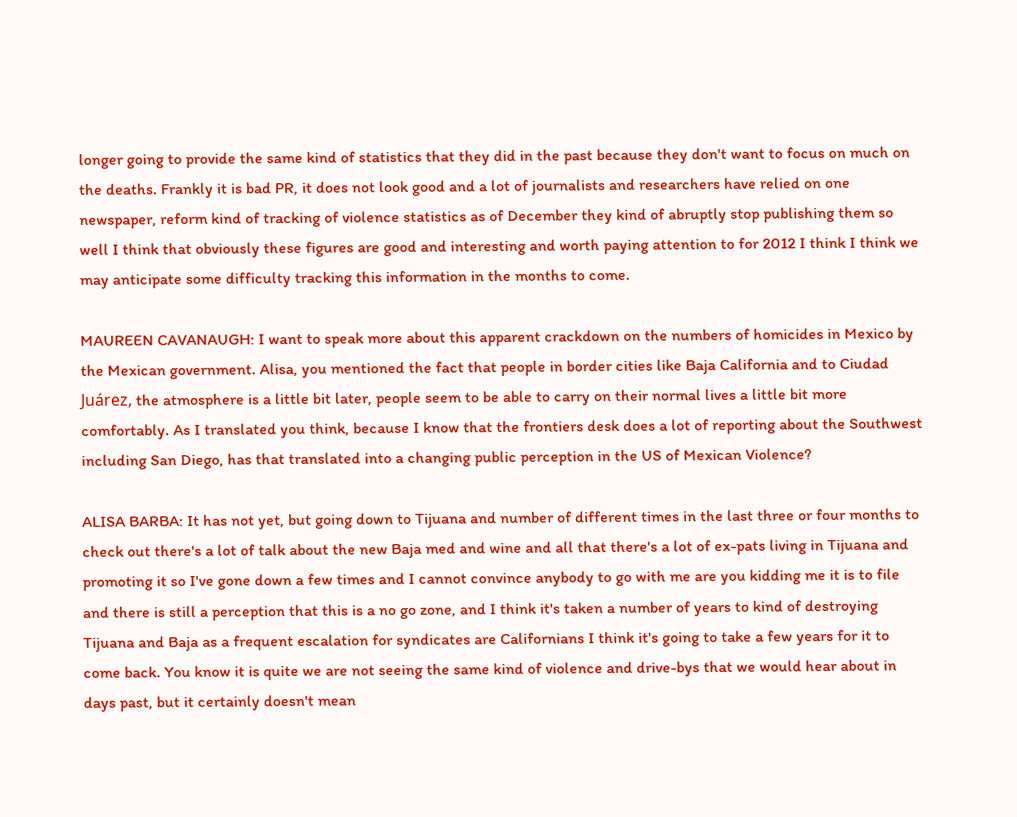longer going to provide the same kind of statistics that they did in the past because they don't want to focus on much on the deaths. Frankly it is bad PR, it does not look good and a lot of journalists and researchers have relied on one newspaper, reform kind of tracking of violence statistics as of December they kind of abruptly stop publishing them so well I think that obviously these figures are good and interesting and worth paying attention to for 2012 I think I think we may anticipate some difficulty tracking this information in the months to come.

MAUREEN CAVANAUGH: I want to speak more about this apparent crackdown on the numbers of homicides in Mexico by the Mexican government. Alisa, you mentioned the fact that people in border cities like Baja California and to Ciudad Juárez, the atmosphere is a little bit later, people seem to be able to carry on their normal lives a little bit more comfortably. As I translated you think, because I know that the frontiers desk does a lot of reporting about the Southwest including San Diego, has that translated into a changing public perception in the US of Mexican Violence?

ALISA BARBA: It has not yet, but going down to Tijuana and number of different times in the last three or four months to check out there's a lot of talk about the new Baja med and wine and all that there's a lot of ex-pats living in Tijuana and promoting it so I've gone down a few times and I cannot convince anybody to go with me are you kidding me it is to file and there is still a perception that this is a no go zone, and I think it's taken a number of years to kind of destroying Tijuana and Baja as a frequent escalation for syndicates are Californians I think it's going to take a few years for it to come back. You know it is quite we are not seeing the same kind of violence and drive-bys that we would hear about in days past, but it certainly doesn't mean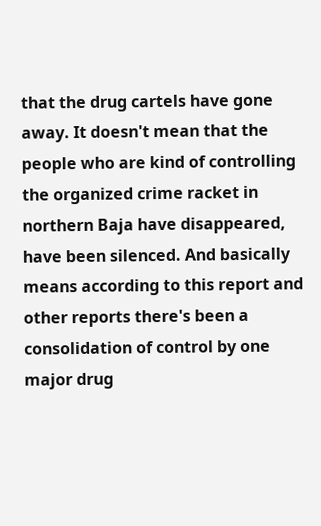that the drug cartels have gone away. It doesn't mean that the people who are kind of controlling the organized crime racket in northern Baja have disappeared, have been silenced. And basically means according to this report and other reports there's been a consolidation of control by one major drug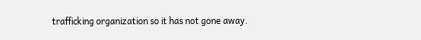trafficking organization so it has not gone away.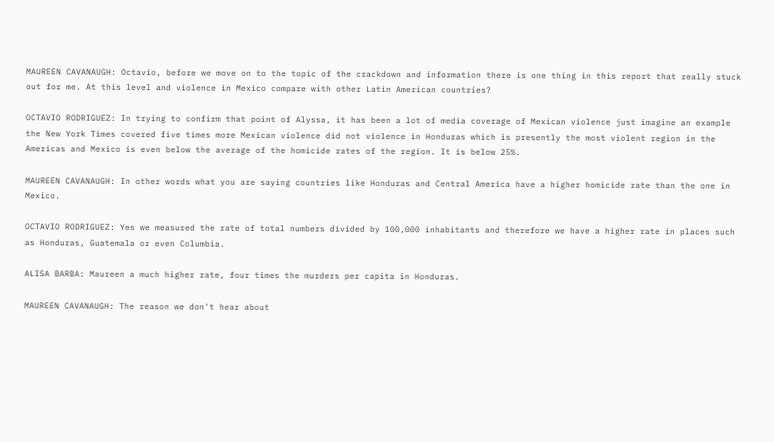MAUREEN CAVANAUGH: Octavio, before we move on to the topic of the crackdown and information there is one thing in this report that really stuck out for me. At this level and violence in Mexico compare with other Latin American countries?

OCTAVIO RODRIGUEZ: In trying to confirm that point of Alyssa, it has been a lot of media coverage of Mexican violence just imagine an example the New York Times covered five times more Mexican violence did not violence in Honduras which is presently the most violent region in the Americas and Mexico is even below the average of the homicide rates of the region. It is below 25%.

MAUREEN CAVANAUGH: In other words what you are saying countries like Honduras and Central America have a higher homicide rate than the one in Mexico.

OCTAVIO RODRIGUEZ: Yes we measured the rate of total numbers divided by 100,000 inhabitants and therefore we have a higher rate in places such as Honduras, Guatemala or even Columbia.

ALISA BARBA: Maureen a much higher rate, four times the murders per capita in Honduras.

MAUREEN CAVANAUGH: The reason we don't hear about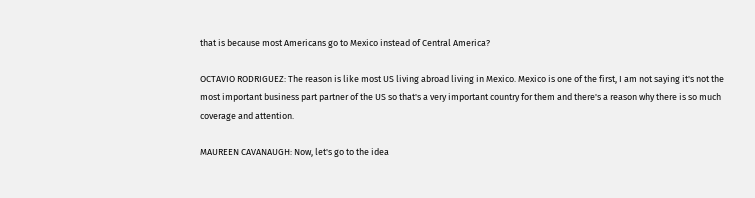that is because most Americans go to Mexico instead of Central America?

OCTAVIO RODRIGUEZ: The reason is like most US living abroad living in Mexico. Mexico is one of the first, I am not saying it's not the most important business part partner of the US so that's a very important country for them and there's a reason why there is so much coverage and attention.

MAUREEN CAVANAUGH: Now, let's go to the idea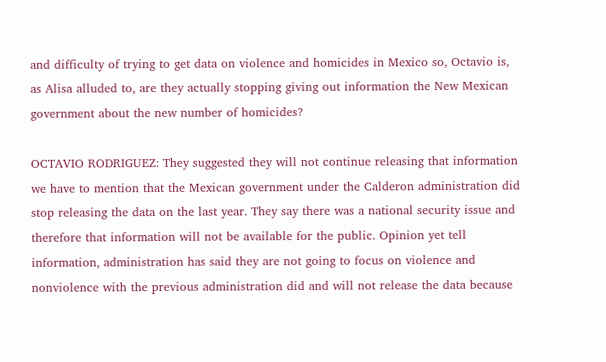and difficulty of trying to get data on violence and homicides in Mexico so, Octavio is, as Alisa alluded to, are they actually stopping giving out information the New Mexican government about the new number of homicides?

OCTAVIO RODRIGUEZ: They suggested they will not continue releasing that information we have to mention that the Mexican government under the Calderon administration did stop releasing the data on the last year. They say there was a national security issue and therefore that information will not be available for the public. Opinion yet tell information, administration has said they are not going to focus on violence and nonviolence with the previous administration did and will not release the data because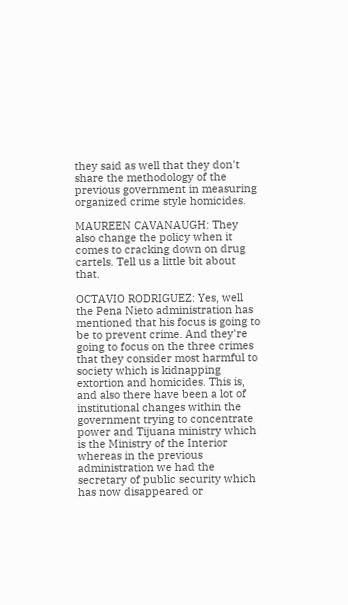they said as well that they don't share the methodology of the previous government in measuring organized crime style homicides.

MAUREEN CAVANAUGH: They also change the policy when it comes to cracking down on drug cartels. Tell us a little bit about that.

OCTAVIO RODRIGUEZ: Yes, well the Pena Nieto administration has mentioned that his focus is going to be to prevent crime. And they're going to focus on the three crimes that they consider most harmful to society which is kidnapping extortion and homicides. This is, and also there have been a lot of institutional changes within the government trying to concentrate power and Tijuana ministry which is the Ministry of the Interior whereas in the previous administration we had the secretary of public security which has now disappeared or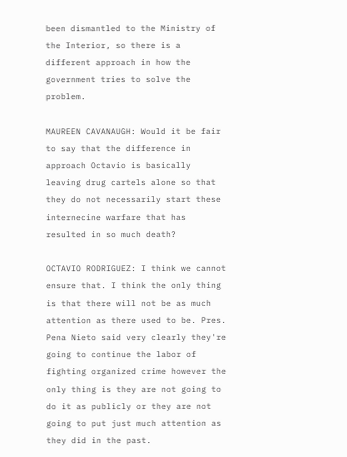been dismantled to the Ministry of the Interior, so there is a different approach in how the government tries to solve the problem.

MAUREEN CAVANAUGH: Would it be fair to say that the difference in approach Octavio is basically leaving drug cartels alone so that they do not necessarily start these internecine warfare that has resulted in so much death?

OCTAVIO RODRIGUEZ: I think we cannot ensure that. I think the only thing is that there will not be as much attention as there used to be. Pres. Pena Nieto said very clearly they're going to continue the labor of fighting organized crime however the only thing is they are not going to do it as publicly or they are not going to put just much attention as they did in the past.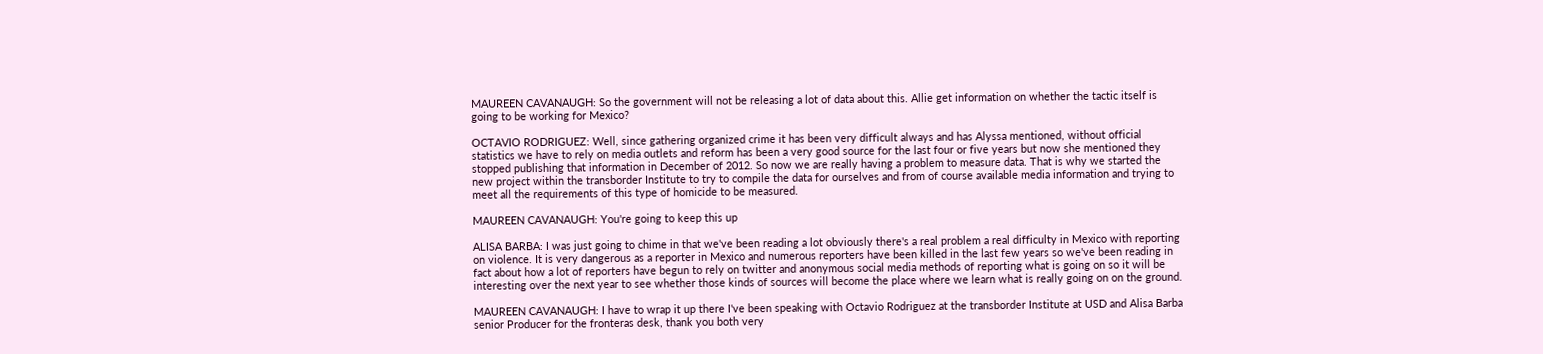MAUREEN CAVANAUGH: So the government will not be releasing a lot of data about this. Allie get information on whether the tactic itself is going to be working for Mexico?

OCTAVIO RODRIGUEZ: Well, since gathering organized crime it has been very difficult always and has Alyssa mentioned, without official statistics we have to rely on media outlets and reform has been a very good source for the last four or five years but now she mentioned they stopped publishing that information in December of 2012. So now we are really having a problem to measure data. That is why we started the new project within the transborder Institute to try to compile the data for ourselves and from of course available media information and trying to meet all the requirements of this type of homicide to be measured.

MAUREEN CAVANAUGH: You're going to keep this up

ALISA BARBA: I was just going to chime in that we've been reading a lot obviously there's a real problem a real difficulty in Mexico with reporting on violence. It is very dangerous as a reporter in Mexico and numerous reporters have been killed in the last few years so we've been reading in fact about how a lot of reporters have begun to rely on twitter and anonymous social media methods of reporting what is going on so it will be interesting over the next year to see whether those kinds of sources will become the place where we learn what is really going on on the ground.

MAUREEN CAVANAUGH: I have to wrap it up there I've been speaking with Octavio Rodriguez at the transborder Institute at USD and Alisa Barba senior Producer for the fronteras desk, thank you both very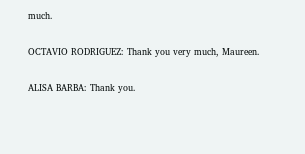much.

OCTAVIO RODRIGUEZ: Thank you very much, Maureen.

ALISA BARBA: Thank you.